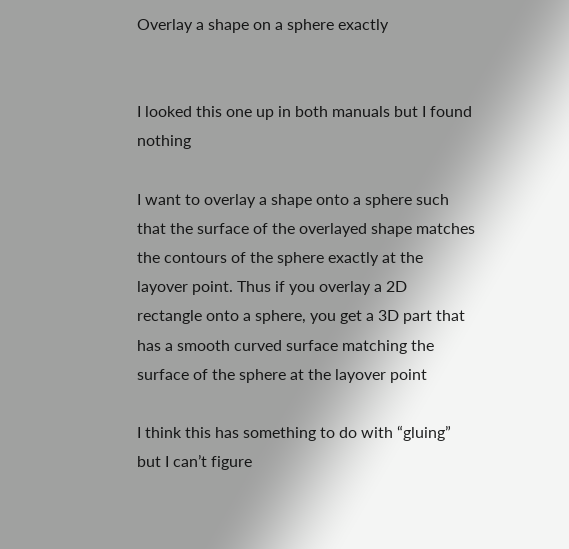Overlay a shape on a sphere exactly


I looked this one up in both manuals but I found nothing

I want to overlay a shape onto a sphere such that the surface of the overlayed shape matches the contours of the sphere exactly at the layover point. Thus if you overlay a 2D rectangle onto a sphere, you get a 3D part that has a smooth curved surface matching the surface of the sphere at the layover point

I think this has something to do with “gluing” but I can’t figure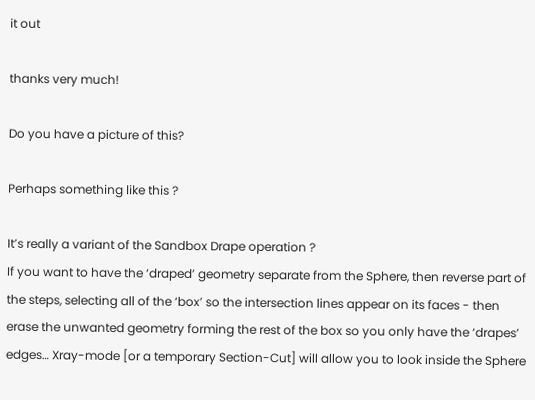it out

thanks very much!

Do you have a picture of this?

Perhaps something like this ?

It’s really a variant of the Sandbox Drape operation ?
If you want to have the ‘draped’ geometry separate from the Sphere, then reverse part of the steps, selecting all of the ‘box’ so the intersection lines appear on its faces - then erase the unwanted geometry forming the rest of the box so you only have the ‘drapes’ edges… Xray-mode [or a temporary Section-Cut] will allow you to look inside the Sphere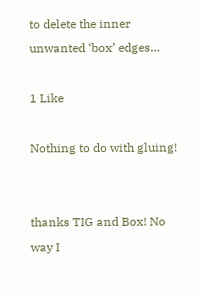to delete the inner unwanted ‘box’ edges…

1 Like

Nothing to do with gluing!


thanks TIG and Box! No way I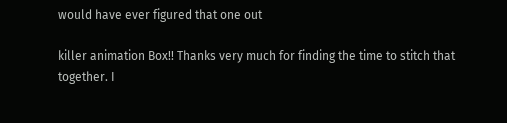would have ever figured that one out

killer animation Box!! Thanks very much for finding the time to stitch that together. I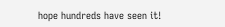hope hundreds have seen it!